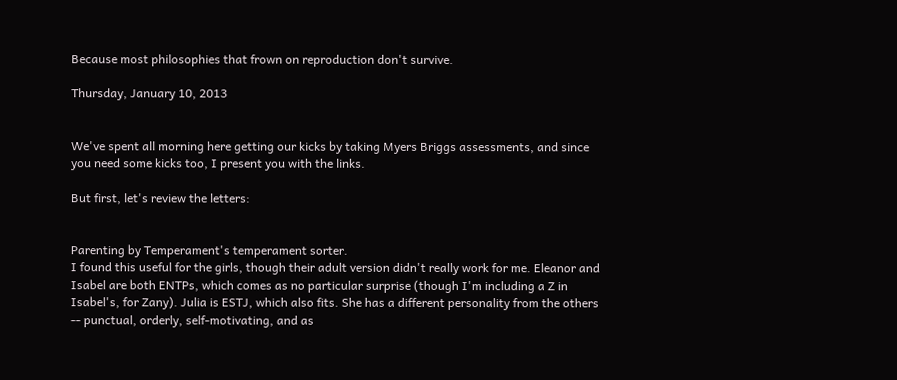Because most philosophies that frown on reproduction don't survive.

Thursday, January 10, 2013


We've spent all morning here getting our kicks by taking Myers Briggs assessments, and since you need some kicks too, I present you with the links.

But first, let's review the letters:


Parenting by Temperament's temperament sorter.
I found this useful for the girls, though their adult version didn't really work for me. Eleanor and Isabel are both ENTPs, which comes as no particular surprise (though I'm including a Z in Isabel's, for Zany). Julia is ESTJ, which also fits. She has a different personality from the others -- punctual, orderly, self-motivating, and as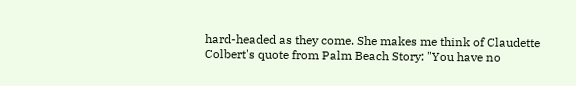hard-headed as they come. She makes me think of Claudette Colbert's quote from Palm Beach Story: "You have no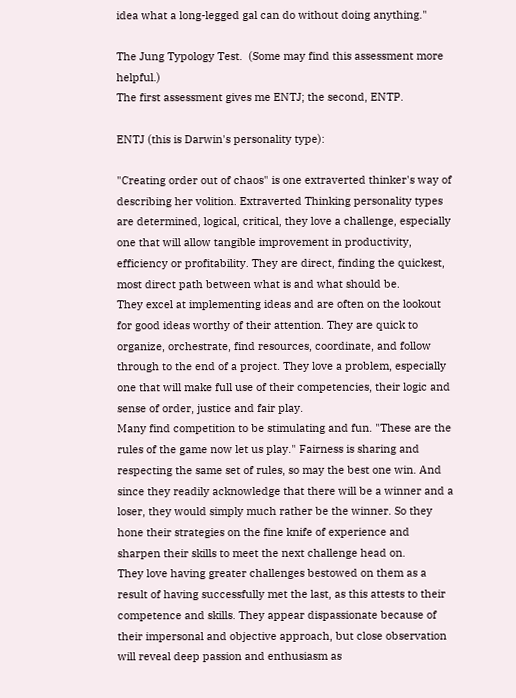idea what a long-legged gal can do without doing anything."

The Jung Typology Test.  (Some may find this assessment more helpful.)
The first assessment gives me ENTJ; the second, ENTP.

ENTJ (this is Darwin's personality type):

"Creating order out of chaos" is one extraverted thinker's way of describing her volition. Extraverted Thinking personality types are determined, logical, critical, they love a challenge, especially one that will allow tangible improvement in productivity, efficiency or profitability. They are direct, finding the quickest, most direct path between what is and what should be.
They excel at implementing ideas and are often on the lookout for good ideas worthy of their attention. They are quick to organize, orchestrate, find resources, coordinate, and follow through to the end of a project. They love a problem, especially one that will make full use of their competencies, their logic and sense of order, justice and fair play.
Many find competition to be stimulating and fun. "These are the rules of the game now let us play." Fairness is sharing and respecting the same set of rules, so may the best one win. And since they readily acknowledge that there will be a winner and a loser, they would simply much rather be the winner. So they hone their strategies on the fine knife of experience and sharpen their skills to meet the next challenge head on.
They love having greater challenges bestowed on them as a result of having successfully met the last, as this attests to their competence and skills. They appear dispassionate because of their impersonal and objective approach, but close observation will reveal deep passion and enthusiasm as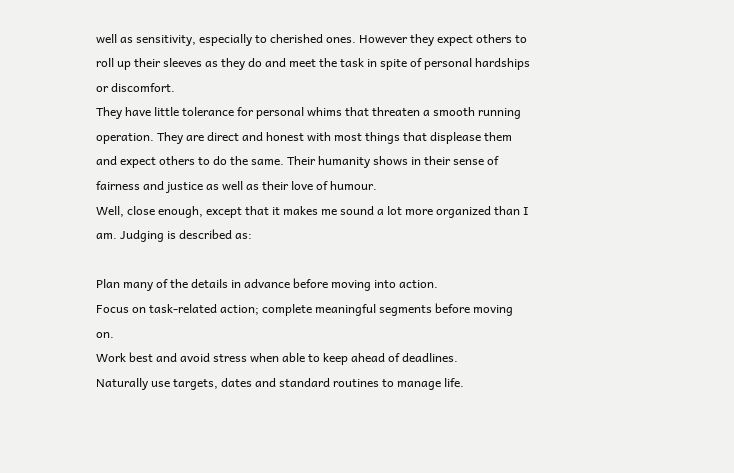well as sensitivity, especially to cherished ones. However they expect others to roll up their sleeves as they do and meet the task in spite of personal hardships or discomfort.
They have little tolerance for personal whims that threaten a smooth running operation. They are direct and honest with most things that displease them and expect others to do the same. Their humanity shows in their sense of fairness and justice as well as their love of humour.
Well, close enough, except that it makes me sound a lot more organized than I am. Judging is described as:

Plan many of the details in advance before moving into action.
Focus on task-related action; complete meaningful segments before moving on.
Work best and avoid stress when able to keep ahead of deadlines.
Naturally use targets, dates and standard routines to manage life.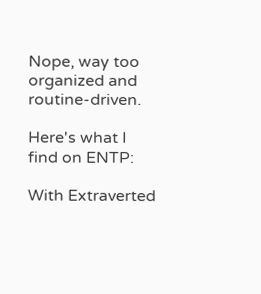Nope, way too organized and routine-driven.

Here's what I find on ENTP:

With Extraverted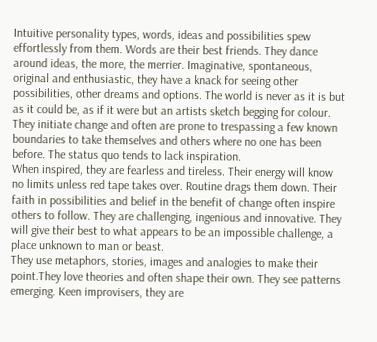Intuitive personality types, words, ideas and possibilities spew effortlessly from them. Words are their best friends. They dance around ideas, the more, the merrier. Imaginative, spontaneous, original and enthusiastic, they have a knack for seeing other possibilities, other dreams and options. The world is never as it is but as it could be, as if it were but an artists sketch begging for colour. They initiate change and often are prone to trespassing a few known boundaries to take themselves and others where no one has been before. The status quo tends to lack inspiration.
When inspired, they are fearless and tireless. Their energy will know no limits unless red tape takes over. Routine drags them down. Their faith in possibilities and belief in the benefit of change often inspire others to follow. They are challenging, ingenious and innovative. They will give their best to what appears to be an impossible challenge, a place unknown to man or beast.
They use metaphors, stories, images and analogies to make their point.They love theories and often shape their own. They see patterns emerging. Keen improvisers, they are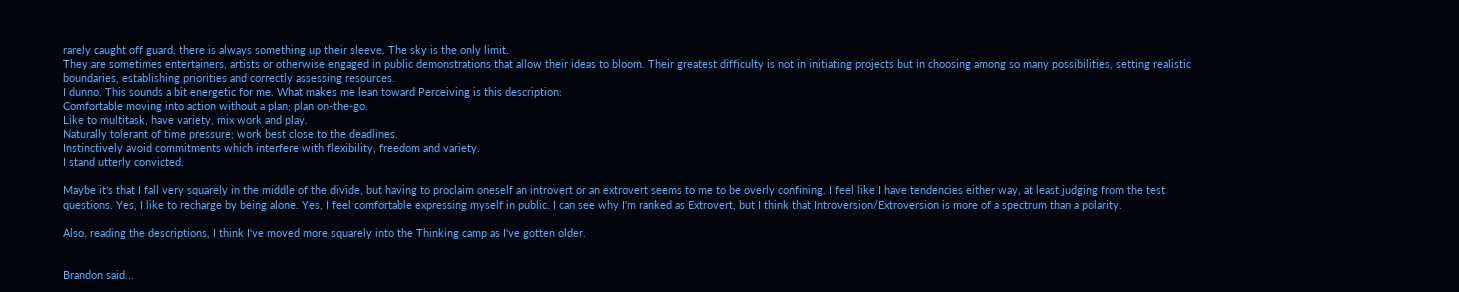rarely caught off guard, there is always something up their sleeve. The sky is the only limit.
They are sometimes entertainers, artists or otherwise engaged in public demonstrations that allow their ideas to bloom. Their greatest difficulty is not in initiating projects but in choosing among so many possibilities, setting realistic boundaries, establishing priorities and correctly assessing resources.
I dunno. This sounds a bit energetic for me. What makes me lean toward Perceiving is this description:
Comfortable moving into action without a plan; plan on-the-go.
Like to multitask, have variety, mix work and play.
Naturally tolerant of time pressure; work best close to the deadlines.
Instinctively avoid commitments which interfere with flexibility, freedom and variety.
I stand utterly convicted.

Maybe it's that I fall very squarely in the middle of the divide, but having to proclaim oneself an introvert or an extrovert seems to me to be overly confining. I feel like I have tendencies either way, at least judging from the test questions. Yes, I like to recharge by being alone. Yes, I feel comfortable expressing myself in public. I can see why I'm ranked as Extrovert, but I think that Introversion/Extroversion is more of a spectrum than a polarity.

Also, reading the descriptions, I think I've moved more squarely into the Thinking camp as I've gotten older.


Brandon said...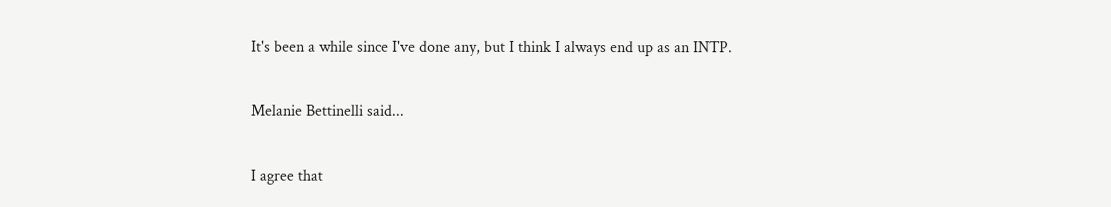It's been a while since I've done any, but I think I always end up as an INTP.

Melanie Bettinelli said...

I agree that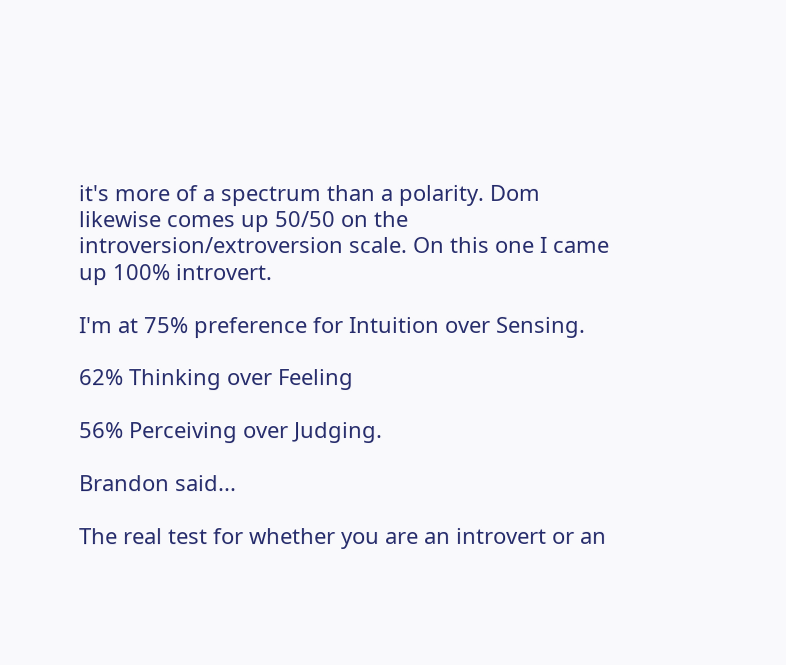it's more of a spectrum than a polarity. Dom likewise comes up 50/50 on the introversion/extroversion scale. On this one I came up 100% introvert.

I'm at 75% preference for Intuition over Sensing.

62% Thinking over Feeling

56% Perceiving over Judging.

Brandon said...

The real test for whether you are an introvert or an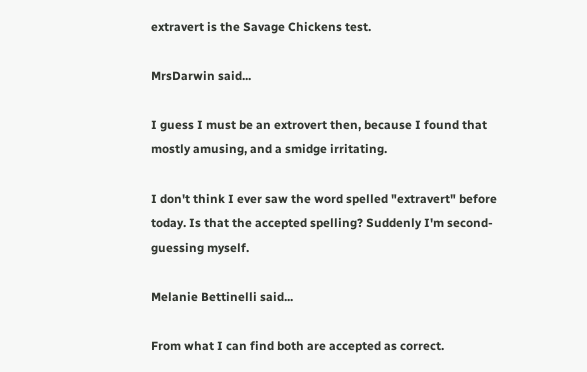extravert is the Savage Chickens test.

MrsDarwin said...

I guess I must be an extrovert then, because I found that mostly amusing, and a smidge irritating.

I don't think I ever saw the word spelled "extravert" before today. Is that the accepted spelling? Suddenly I'm second-guessing myself.

Melanie Bettinelli said...

From what I can find both are accepted as correct.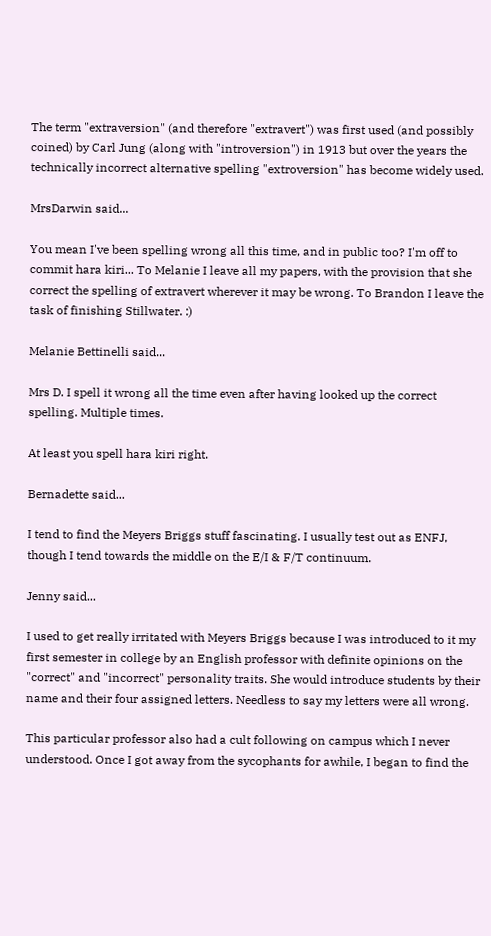The term "extraversion" (and therefore "extravert") was first used (and possibly coined) by Carl Jung (along with "introversion") in 1913 but over the years the technically incorrect alternative spelling "extroversion" has become widely used.

MrsDarwin said...

You mean I've been spelling wrong all this time, and in public too? I'm off to commit hara kiri... To Melanie I leave all my papers, with the provision that she correct the spelling of extravert wherever it may be wrong. To Brandon I leave the task of finishing Stillwater. :)

Melanie Bettinelli said...

Mrs D. I spell it wrong all the time even after having looked up the correct spelling. Multiple times.

At least you spell hara kiri right.

Bernadette said...

I tend to find the Meyers Briggs stuff fascinating. I usually test out as ENFJ, though I tend towards the middle on the E/I & F/T continuum.

Jenny said...

I used to get really irritated with Meyers Briggs because I was introduced to it my first semester in college by an English professor with definite opinions on the "correct" and "incorrect" personality traits. She would introduce students by their name and their four assigned letters. Needless to say my letters were all wrong.

This particular professor also had a cult following on campus which I never understood. Once I got away from the sycophants for awhile, I began to find the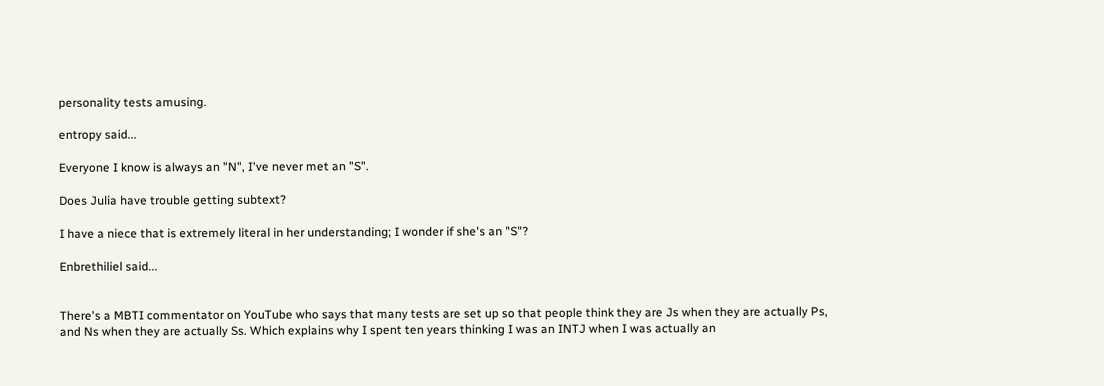personality tests amusing.

entropy said...

Everyone I know is always an "N", I've never met an "S".

Does Julia have trouble getting subtext?

I have a niece that is extremely literal in her understanding; I wonder if she's an "S"?

Enbrethiliel said...


There's a MBTI commentator on YouTube who says that many tests are set up so that people think they are Js when they are actually Ps, and Ns when they are actually Ss. Which explains why I spent ten years thinking I was an INTJ when I was actually an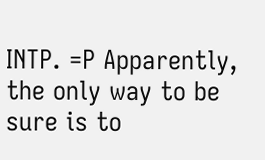INTP. =P Apparently, the only way to be sure is to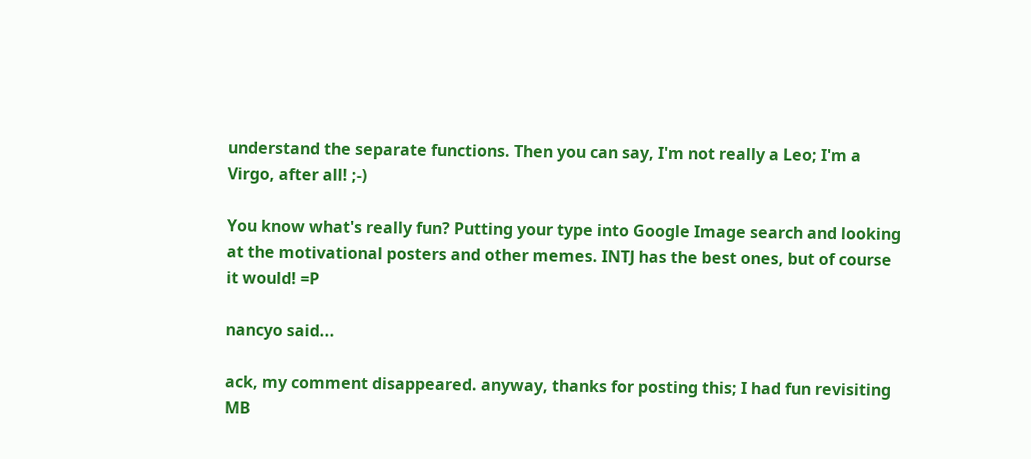understand the separate functions. Then you can say, I'm not really a Leo; I'm a Virgo, after all! ;-)

You know what's really fun? Putting your type into Google Image search and looking at the motivational posters and other memes. INTJ has the best ones, but of course it would! =P

nancyo said...

ack, my comment disappeared. anyway, thanks for posting this; I had fun revisiting MB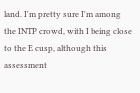land. I'm pretty sure I'm among the INTP crowd, with I being close to the E cusp, although this assessment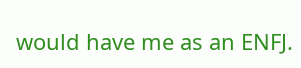would have me as an ENFJ.